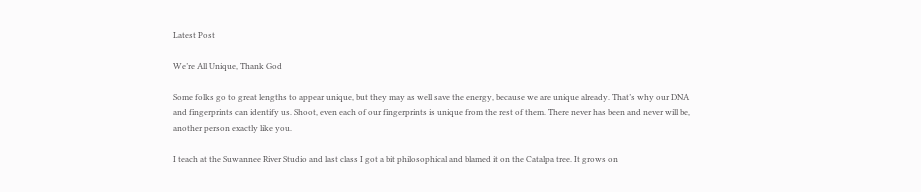Latest Post

We’re All Unique, Thank God

Some folks go to great lengths to appear unique, but they may as well save the energy, because we are unique already. That’s why our DNA and fingerprints can identify us. Shoot, even each of our fingerprints is unique from the rest of them. There never has been and never will be, another person exactly like you.

I teach at the Suwannee River Studio and last class I got a bit philosophical and blamed it on the Catalpa tree. It grows on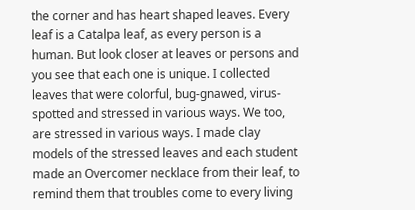the corner and has heart shaped leaves. Every leaf is a Catalpa leaf, as every person is a human. But look closer at leaves or persons and you see that each one is unique. I collected leaves that were colorful, bug-gnawed, virus-spotted and stressed in various ways. We too, are stressed in various ways. I made clay models of the stressed leaves and each student made an Overcomer necklace from their leaf, to remind them that troubles come to every living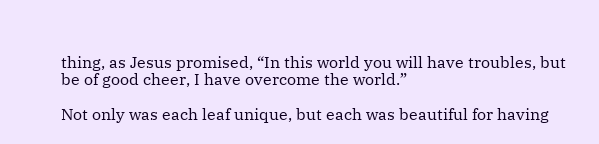thing, as Jesus promised, “In this world you will have troubles, but be of good cheer, I have overcome the world.”

Not only was each leaf unique, but each was beautiful for having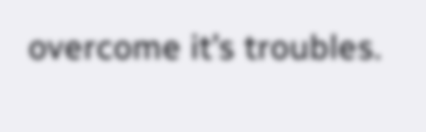overcome it’s troubles.